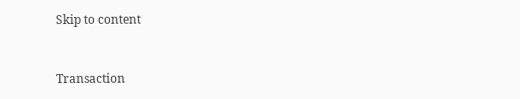Skip to content


Transaction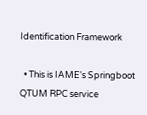Identification Framework

  • This is IAME's Springboot QTUM RPC service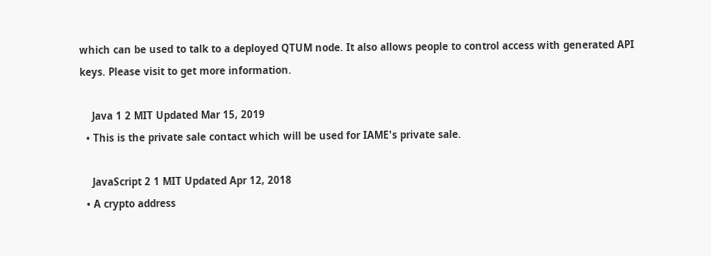which can be used to talk to a deployed QTUM node. It also allows people to control access with generated API keys. Please visit to get more information.

    Java 1 2 MIT Updated Mar 15, 2019
  • This is the private sale contact which will be used for IAME's private sale.

    JavaScript 2 1 MIT Updated Apr 12, 2018
  • A crypto address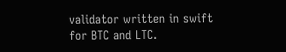validator written in swift for BTC and LTC.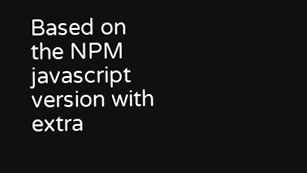Based on the NPM javascript version with extra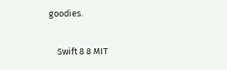goodies.

    Swift 8 8 MIT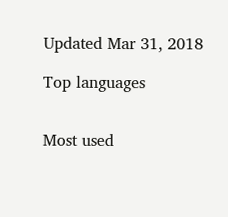Updated Mar 31, 2018

Top languages


Most used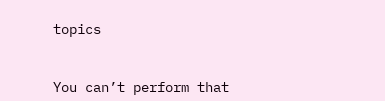topics


You can’t perform that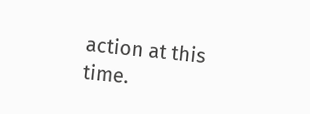action at this time.